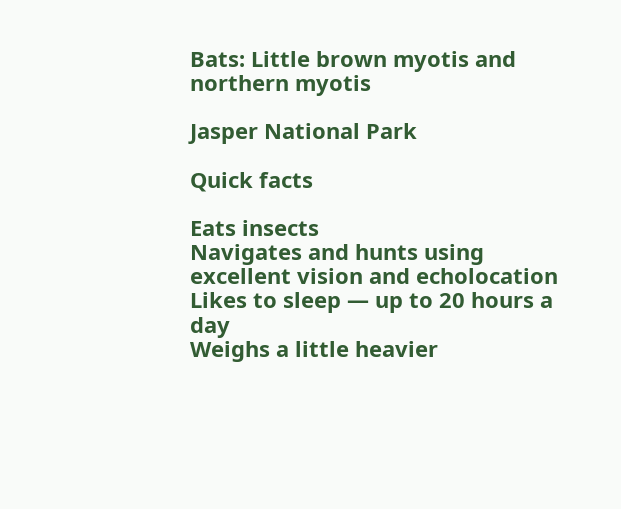Bats: Little brown myotis and northern myotis

Jasper National Park

Quick facts

Eats insects
Navigates and hunts using excellent vision and echolocation
Likes to sleep — up to 20 hours a day
Weighs a little heavier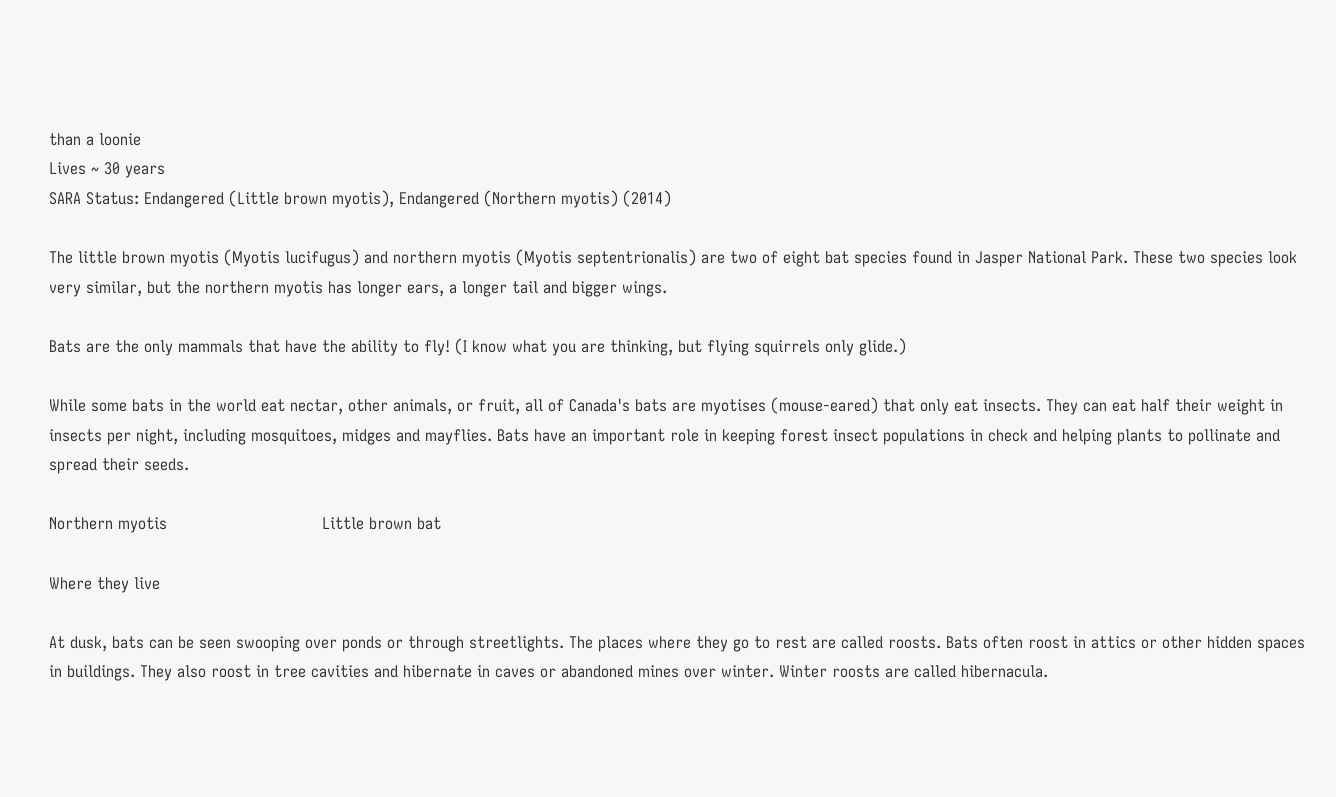than a loonie
Lives ~ 30 years
SARA Status: Endangered (Little brown myotis), Endangered (Northern myotis) (2014)

The little brown myotis (Myotis lucifugus) and northern myotis (Myotis septentrionalis) are two of eight bat species found in Jasper National Park. These two species look very similar, but the northern myotis has longer ears, a longer tail and bigger wings.

Bats are the only mammals that have the ability to fly! (I know what you are thinking, but flying squirrels only glide.)

While some bats in the world eat nectar, other animals, or fruit, all of Canada's bats are myotises (mouse-eared) that only eat insects. They can eat half their weight in insects per night, including mosquitoes, midges and mayflies. Bats have an important role in keeping forest insect populations in check and helping plants to pollinate and spread their seeds.

Northern myotis                               Little brown bat

Where they live

At dusk, bats can be seen swooping over ponds or through streetlights. The places where they go to rest are called roosts. Bats often roost in attics or other hidden spaces in buildings. They also roost in tree cavities and hibernate in caves or abandoned mines over winter. Winter roosts are called hibernacula.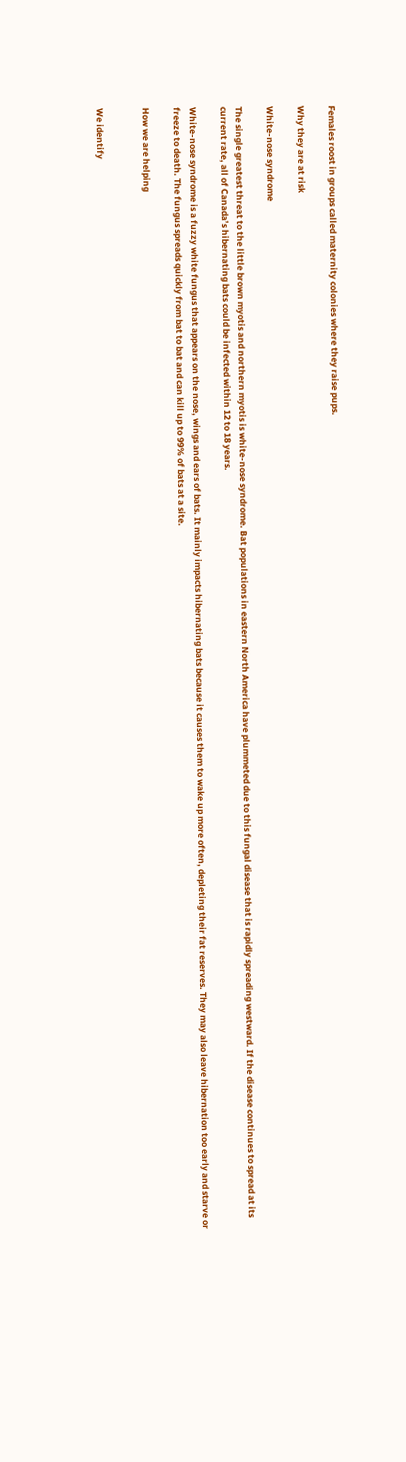Females roost in groups called maternity colonies where they raise pups.

Why they are at risk

White-nose syndrome

The single greatest threat to the little brown myotis and northern myotis is white-nose syndrome. Bat populations in eastern North America have plummeted due to this fungal disease that is rapidly spreading westward. If the disease continues to spread at its current rate, all of Canada’s hibernating bats could be infected within 12 to 18 years.

White-nose syndrome is a fuzzy white fungus that appears on the nose, wings and ears of bats. It mainly impacts hibernating bats because it causes them to wake up more often, depleting their fat reserves. They may also leave hibernation too early and starve or freeze to death. The fungus spreads quickly from bat to bat and can kill up to 99% of bats at a site.

How we are helping


We identify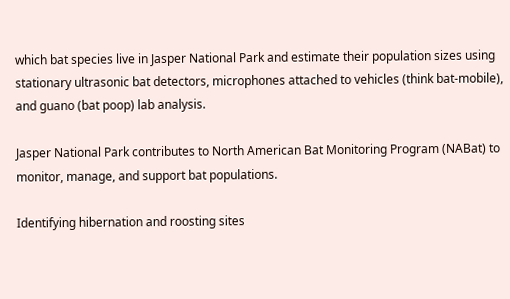which bat species live in Jasper National Park and estimate their population sizes using stationary ultrasonic bat detectors, microphones attached to vehicles (think bat-mobile), and guano (bat poop) lab analysis.

Jasper National Park contributes to North American Bat Monitoring Program (NABat) to monitor, manage, and support bat populations.

Identifying hibernation and roosting sites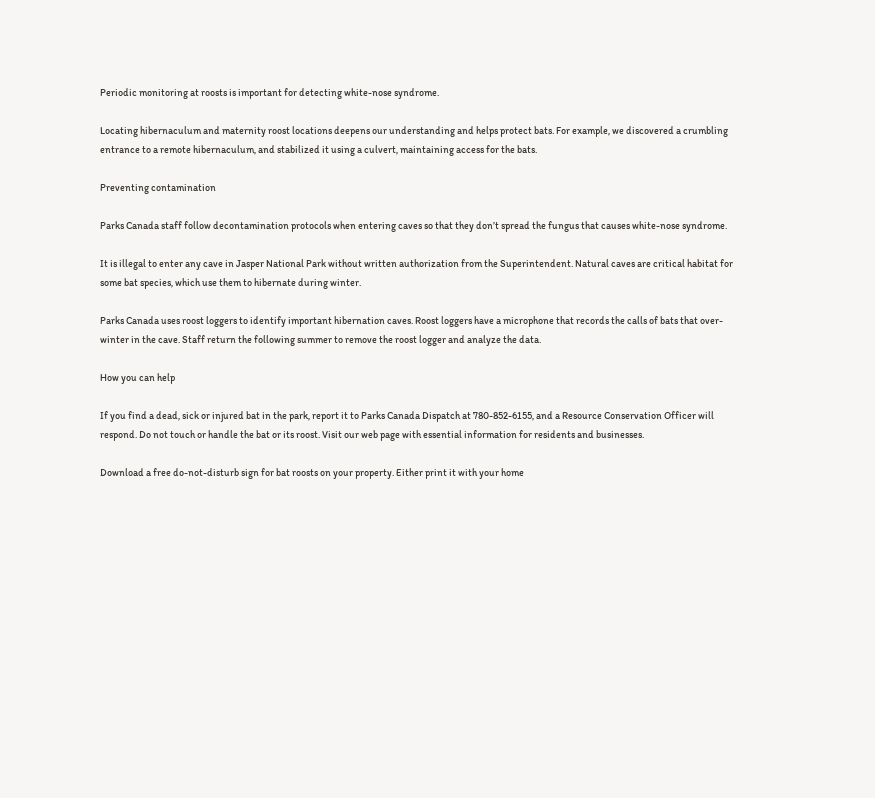Periodic monitoring at roosts is important for detecting white-nose syndrome.

Locating hibernaculum and maternity roost locations deepens our understanding and helps protect bats. For example, we discovered a crumbling entrance to a remote hibernaculum, and stabilized it using a culvert, maintaining access for the bats.

Preventing contamination

Parks Canada staff follow decontamination protocols when entering caves so that they don’t spread the fungus that causes white-nose syndrome.

It is illegal to enter any cave in Jasper National Park without written authorization from the Superintendent. Natural caves are critical habitat for some bat species, which use them to hibernate during winter.

Parks Canada uses roost loggers to identify important hibernation caves. Roost loggers have a microphone that records the calls of bats that over-winter in the cave. Staff return the following summer to remove the roost logger and analyze the data.

How you can help

If you find a dead, sick or injured bat in the park, report it to Parks Canada Dispatch at 780-852-6155, and a Resource Conservation Officer will respond. Do not touch or handle the bat or its roost. Visit our web page with essential information for residents and businesses.

Download a free do-not-disturb sign for bat roosts on your property. Either print it with your home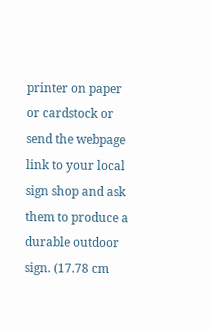printer on paper or cardstock or send the webpage link to your local sign shop and ask them to produce a durable outdoor sign. (17.78 cm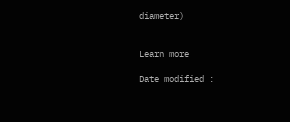diameter)


Learn more

Date modified :